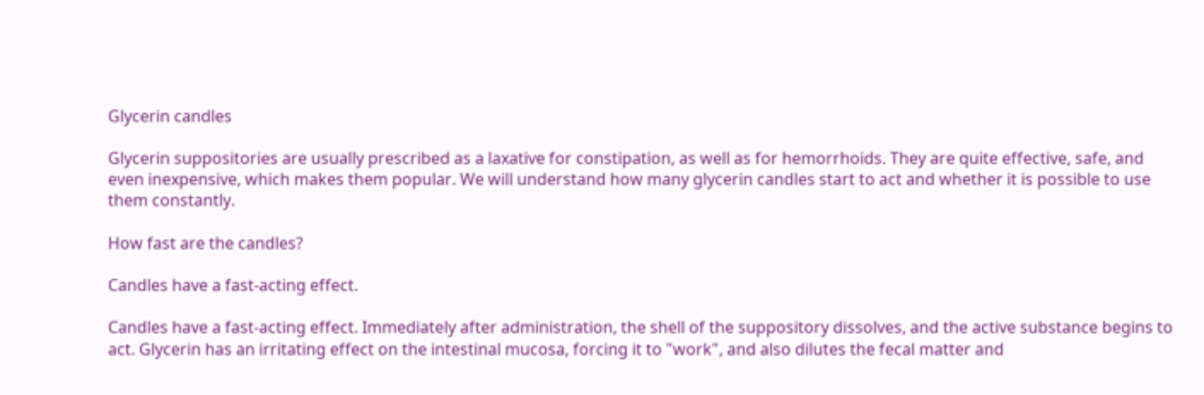Glycerin candles

Glycerin suppositories are usually prescribed as a laxative for constipation, as well as for hemorrhoids. They are quite effective, safe, and even inexpensive, which makes them popular. We will understand how many glycerin candles start to act and whether it is possible to use them constantly.

How fast are the candles?

Candles have a fast-acting effect.

Candles have a fast-acting effect. Immediately after administration, the shell of the suppository dissolves, and the active substance begins to act. Glycerin has an irritating effect on the intestinal mucosa, forcing it to "work", and also dilutes the fecal matter and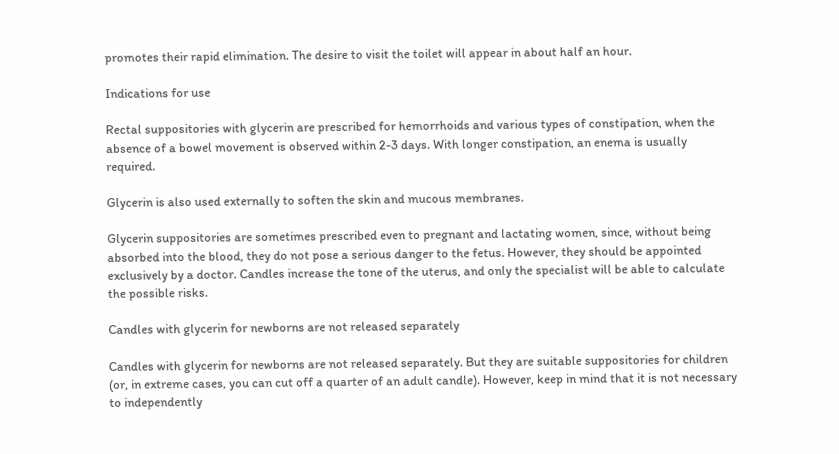promotes their rapid elimination. The desire to visit the toilet will appear in about half an hour.

Indications for use

Rectal suppositories with glycerin are prescribed for hemorrhoids and various types of constipation, when the absence of a bowel movement is observed within 2-3 days. With longer constipation, an enema is usually required.

Glycerin is also used externally to soften the skin and mucous membranes.

Glycerin suppositories are sometimes prescribed even to pregnant and lactating women, since, without being absorbed into the blood, they do not pose a serious danger to the fetus. However, they should be appointed exclusively by a doctor. Candles increase the tone of the uterus, and only the specialist will be able to calculate the possible risks.

Candles with glycerin for newborns are not released separately

Candles with glycerin for newborns are not released separately. But they are suitable suppositories for children (or, in extreme cases, you can cut off a quarter of an adult candle). However, keep in mind that it is not necessary to independently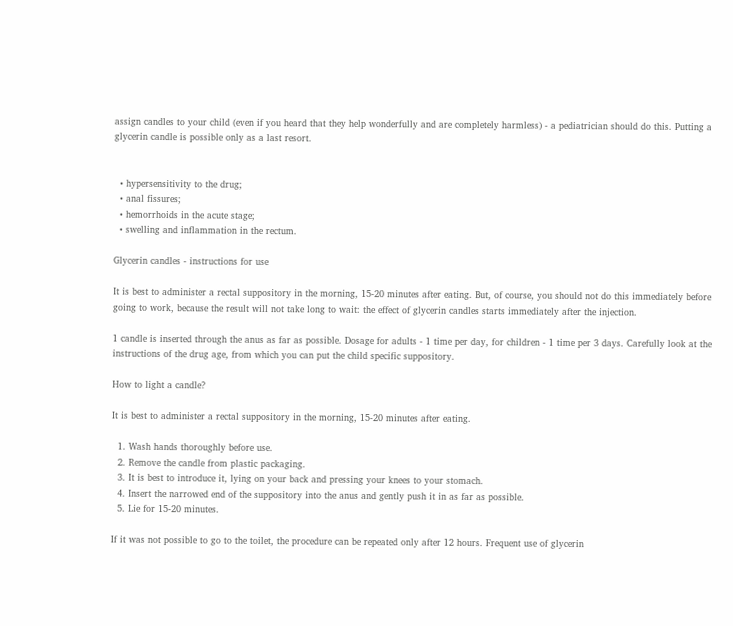assign candles to your child (even if you heard that they help wonderfully and are completely harmless) - a pediatrician should do this. Putting a glycerin candle is possible only as a last resort.


  • hypersensitivity to the drug;
  • anal fissures;
  • hemorrhoids in the acute stage;
  • swelling and inflammation in the rectum.

Glycerin candles - instructions for use

It is best to administer a rectal suppository in the morning, 15-20 minutes after eating. But, of course, you should not do this immediately before going to work, because the result will not take long to wait: the effect of glycerin candles starts immediately after the injection.

1 candle is inserted through the anus as far as possible. Dosage for adults - 1 time per day, for children - 1 time per 3 days. Carefully look at the instructions of the drug age, from which you can put the child specific suppository.

How to light a candle?

It is best to administer a rectal suppository in the morning, 15-20 minutes after eating.

  1. Wash hands thoroughly before use.
  2. Remove the candle from plastic packaging.
  3. It is best to introduce it, lying on your back and pressing your knees to your stomach.
  4. Insert the narrowed end of the suppository into the anus and gently push it in as far as possible.
  5. Lie for 15-20 minutes.

If it was not possible to go to the toilet, the procedure can be repeated only after 12 hours. Frequent use of glycerin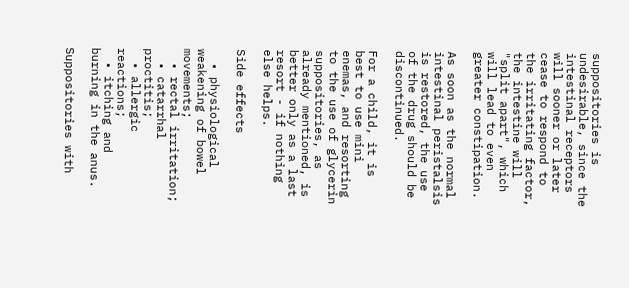suppositories is undesirable, since the intestinal receptors will sooner or later cease to respond to the irritating factor, the intestine will "split apart", which will lead to even greater constipation.

As soon as the normal intestinal peristalsis is restored, the use of the drug should be discontinued.

For a child, it is best to use mini enemas, and resorting to the use of glycerin suppositories, as already mentioned, is better only as a last resort - if nothing else helps.

Side effects

  • physiological weakening of bowel movements;
  • rectal irritation;
  • catarrhal proctitis;
  • allergic reactions;
  • itching and burning in the anus.

Suppositories with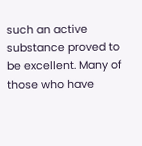such an active substance proved to be excellent. Many of those who have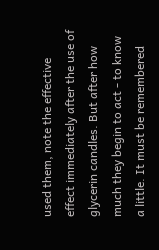used them, note the effective effect immediately after the use of glycerin candles. But after how much they begin to act - to know a little. It must be remembered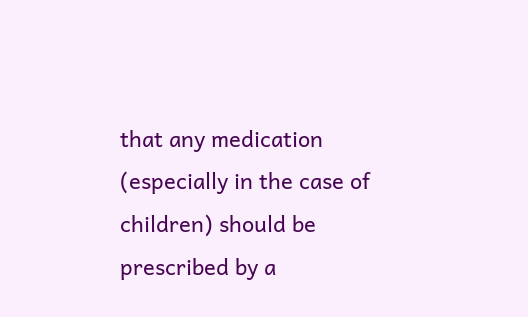that any medication (especially in the case of children) should be prescribed by a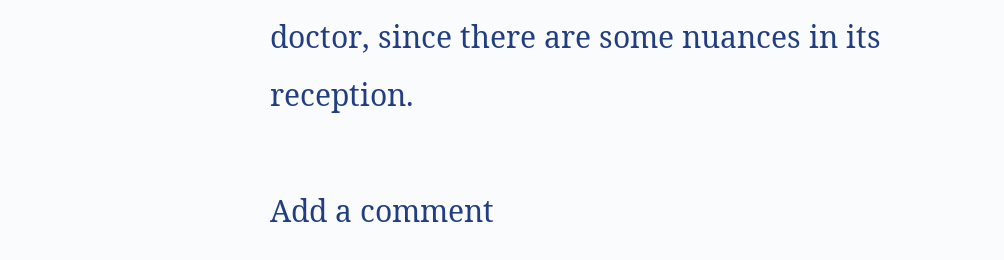doctor, since there are some nuances in its reception.

Add a comment